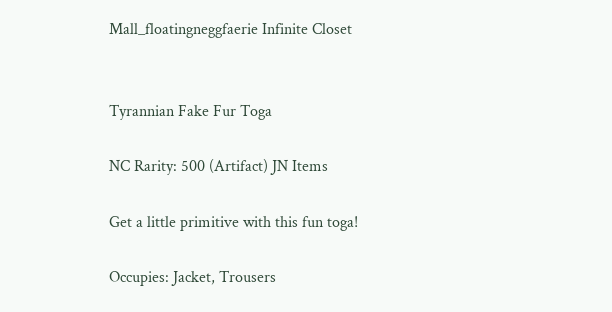Mall_floatingneggfaerie Infinite Closet


Tyrannian Fake Fur Toga

NC Rarity: 500 (Artifact) JN Items

Get a little primitive with this fun toga!

Occupies: Jacket, Trousers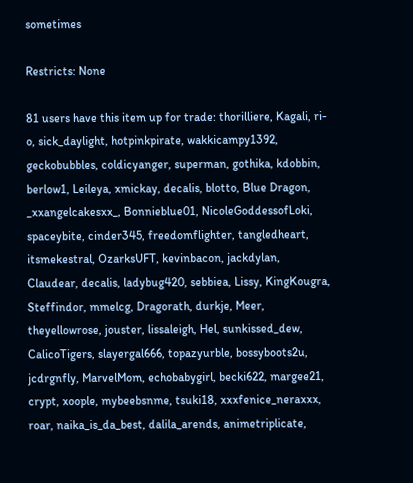sometimes

Restricts: None

81 users have this item up for trade: thorilliere, Kagali, ri-o, sick_daylight, hotpinkpirate, wakkicampy1392, geckobubbles, coldicyanger, superman, gothika, kdobbin, berlow1, Leileya, xmickay, decalis, blotto, Blue Dragon, _xxangelcakesxx_, Bonnieblue01, NicoleGoddessofLoki, spaceybite, cinder345, freedomflighter, tangledheart, itsmekestral, OzarksUFT, kevinbacon, jackdylan, Claudear, decalis, ladybug420, sebbiea, Lissy, KingKougra, Steffindor, mmelcg, Dragorath, durkje, Meer, theyellowrose, jouster, lissaleigh, Hel, sunkissed_dew, CalicoTigers, slayergal666, topazyurble, bossyboots2u, jcdrgnfly, MarvelMom, echobabygirl, becki622, margee21, crypt, xoople, mybeebsnme, tsuki18, xxxfenice_neraxxx, roar, naika_is_da_best, dalila_arends, animetriplicate,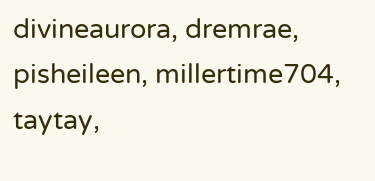divineaurora, dremrae, pisheileen, millertime704, taytay,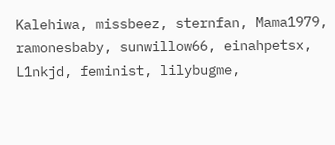Kalehiwa, missbeez, sternfan, Mama1979, ramonesbaby, sunwillow66, einahpetsx, L1nkjd, feminist, lilybugme,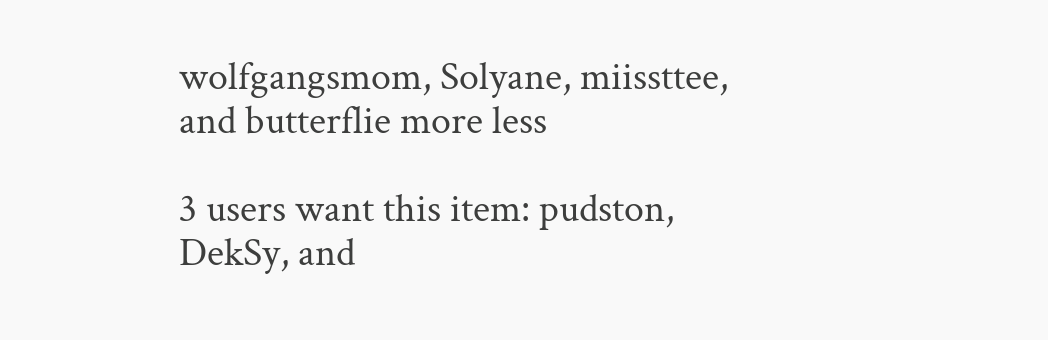wolfgangsmom, Solyane, miissttee, and butterflie more less

3 users want this item: pudston, DekSy, and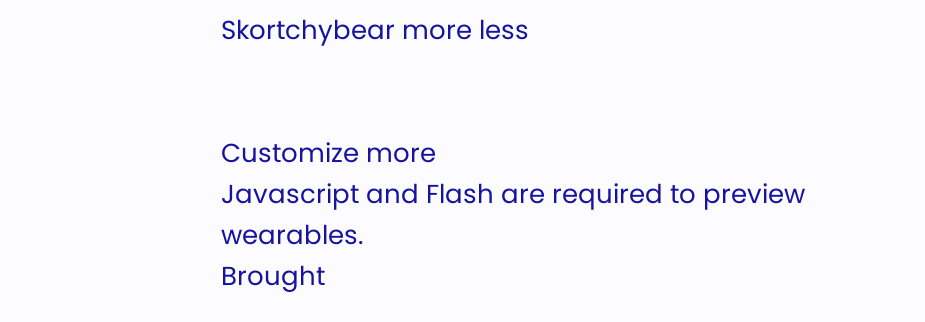Skortchybear more less


Customize more
Javascript and Flash are required to preview wearables.
Brought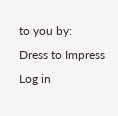to you by:
Dress to Impress
Log in